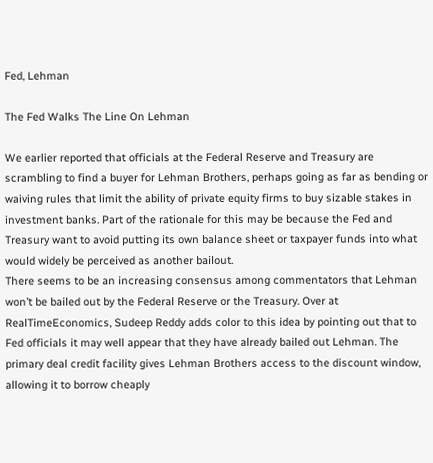Fed, Lehman

The Fed Walks The Line On Lehman

We earlier reported that officials at the Federal Reserve and Treasury are scrambling to find a buyer for Lehman Brothers, perhaps going as far as bending or waiving rules that limit the ability of private equity firms to buy sizable stakes in investment banks. Part of the rationale for this may be because the Fed and Treasury want to avoid putting its own balance sheet or taxpayer funds into what would widely be perceived as another bailout.
There seems to be an increasing consensus among commentators that Lehman won’t be bailed out by the Federal Reserve or the Treasury. Over at RealTimeEconomics, Sudeep Reddy adds color to this idea by pointing out that to Fed officials it may well appear that they have already bailed out Lehman. The primary deal credit facility gives Lehman Brothers access to the discount window, allowing it to borrow cheaply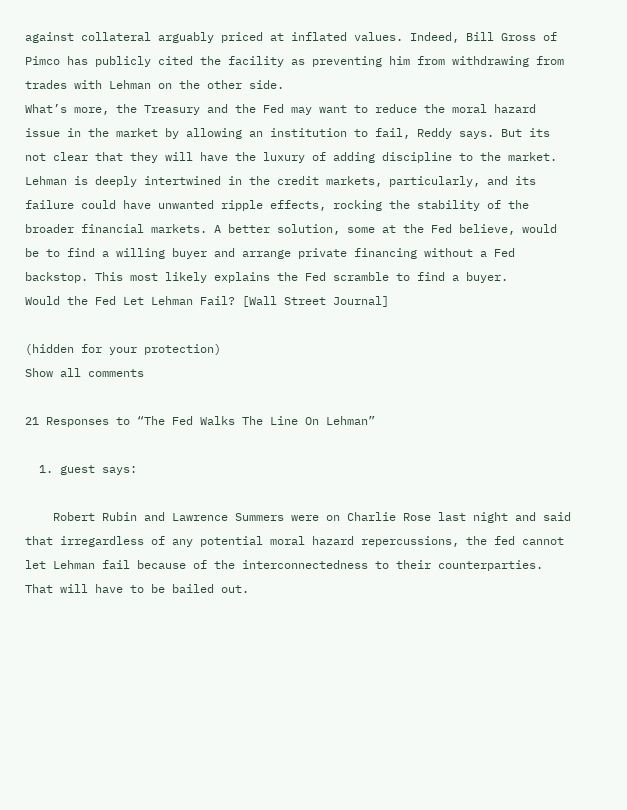against collateral arguably priced at inflated values. Indeed, Bill Gross of Pimco has publicly cited the facility as preventing him from withdrawing from trades with Lehman on the other side.
What’s more, the Treasury and the Fed may want to reduce the moral hazard issue in the market by allowing an institution to fail, Reddy says. But its not clear that they will have the luxury of adding discipline to the market. Lehman is deeply intertwined in the credit markets, particularly, and its failure could have unwanted ripple effects, rocking the stability of the broader financial markets. A better solution, some at the Fed believe, would be to find a willing buyer and arrange private financing without a Fed backstop. This most likely explains the Fed scramble to find a buyer.
Would the Fed Let Lehman Fail? [Wall Street Journal]

(hidden for your protection)
Show all comments

21 Responses to “The Fed Walks The Line On Lehman”

  1. guest says:

    Robert Rubin and Lawrence Summers were on Charlie Rose last night and said that irregardless of any potential moral hazard repercussions, the fed cannot let Lehman fail because of the interconnectedness to their counterparties. That will have to be bailed out.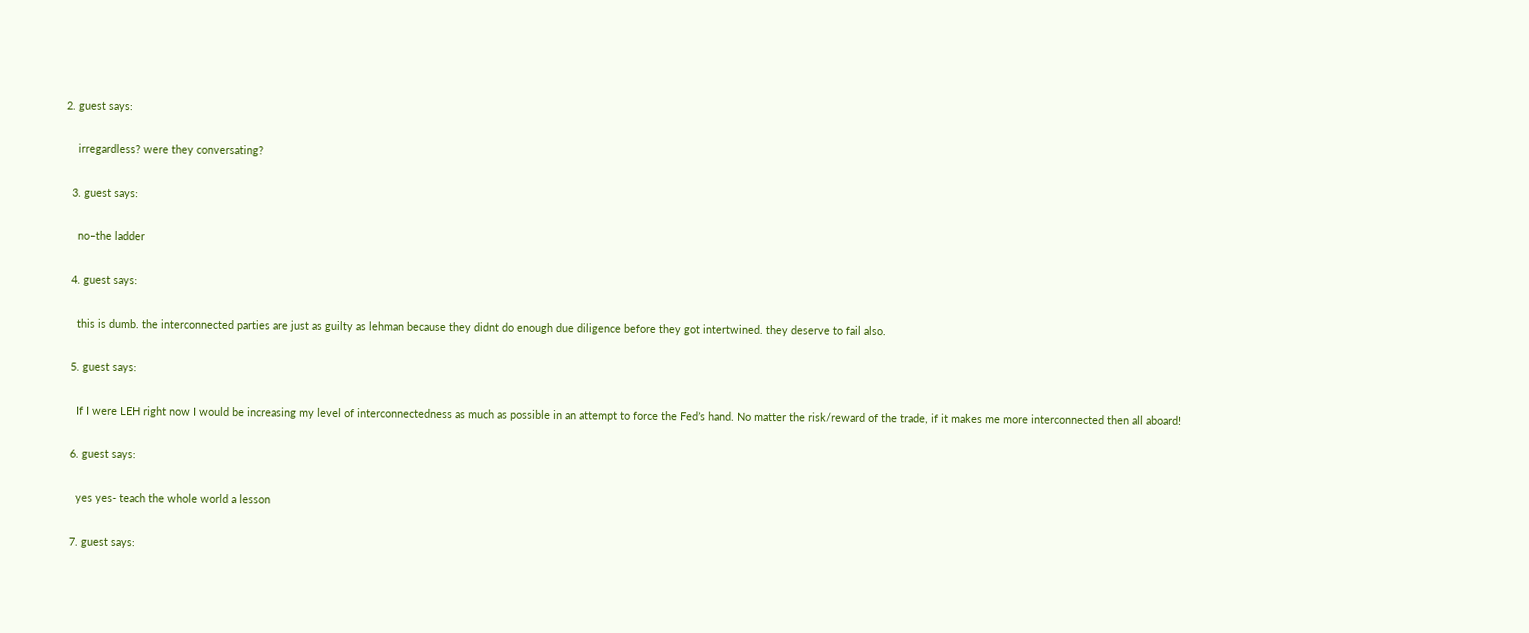2. guest says:

    irregardless? were they conversating?

  3. guest says:

    no–the ladder

  4. guest says:

    this is dumb. the interconnected parties are just as guilty as lehman because they didnt do enough due diligence before they got intertwined. they deserve to fail also.

  5. guest says:

    If I were LEH right now I would be increasing my level of interconnectedness as much as possible in an attempt to force the Fed’s hand. No matter the risk/reward of the trade, if it makes me more interconnected then all aboard!

  6. guest says:

    yes yes- teach the whole world a lesson

  7. guest says: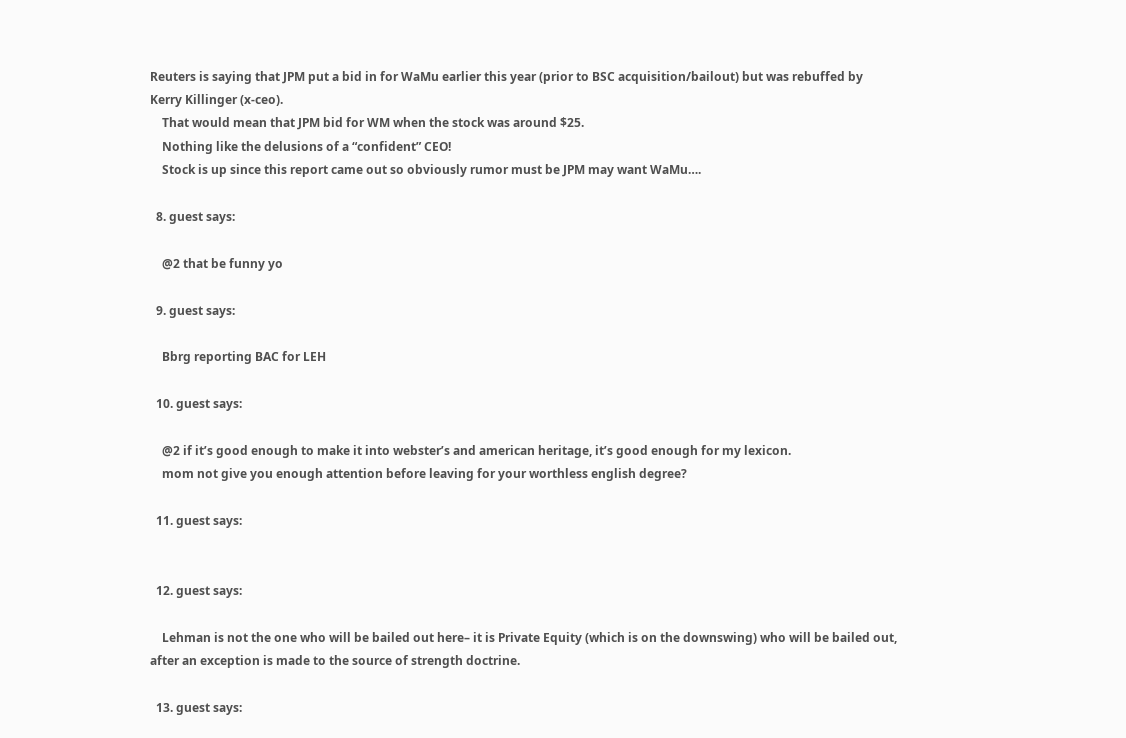Reuters is saying that JPM put a bid in for WaMu earlier this year (prior to BSC acquisition/bailout) but was rebuffed by Kerry Killinger (x-ceo).
    That would mean that JPM bid for WM when the stock was around $25.
    Nothing like the delusions of a “confident” CEO!
    Stock is up since this report came out so obviously rumor must be JPM may want WaMu….

  8. guest says:

    @2 that be funny yo

  9. guest says:

    Bbrg reporting BAC for LEH

  10. guest says:

    @2 if it’s good enough to make it into webster’s and american heritage, it’s good enough for my lexicon.
    mom not give you enough attention before leaving for your worthless english degree?

  11. guest says:


  12. guest says:

    Lehman is not the one who will be bailed out here– it is Private Equity (which is on the downswing) who will be bailed out, after an exception is made to the source of strength doctrine.

  13. guest says: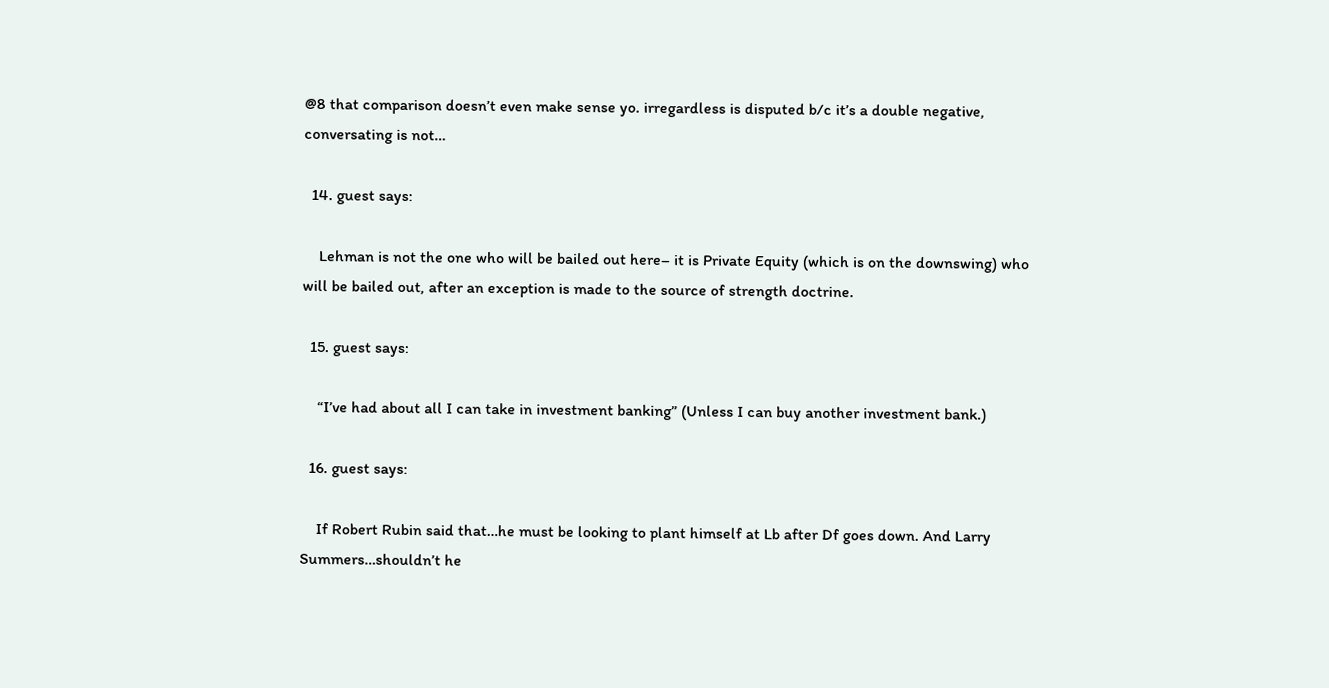@8 that comparison doesn’t even make sense yo. irregardless is disputed b/c it’s a double negative, conversating is not…

  14. guest says:

    Lehman is not the one who will be bailed out here– it is Private Equity (which is on the downswing) who will be bailed out, after an exception is made to the source of strength doctrine.

  15. guest says:

    “I’ve had about all I can take in investment banking” (Unless I can buy another investment bank.)

  16. guest says:

    If Robert Rubin said that…he must be looking to plant himself at Lb after Df goes down. And Larry Summers…shouldn’t he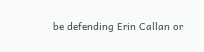be defending Erin Callan or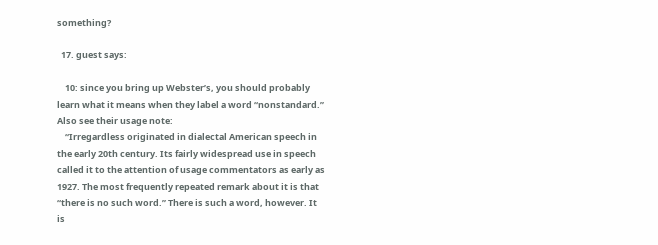something?

  17. guest says:

    10: since you bring up Webster’s, you should probably learn what it means when they label a word “nonstandard.” Also see their usage note:
    “Irregardless originated in dialectal American speech in the early 20th century. Its fairly widespread use in speech called it to the attention of usage commentators as early as 1927. The most frequently repeated remark about it is that “there is no such word.” There is such a word, however. It is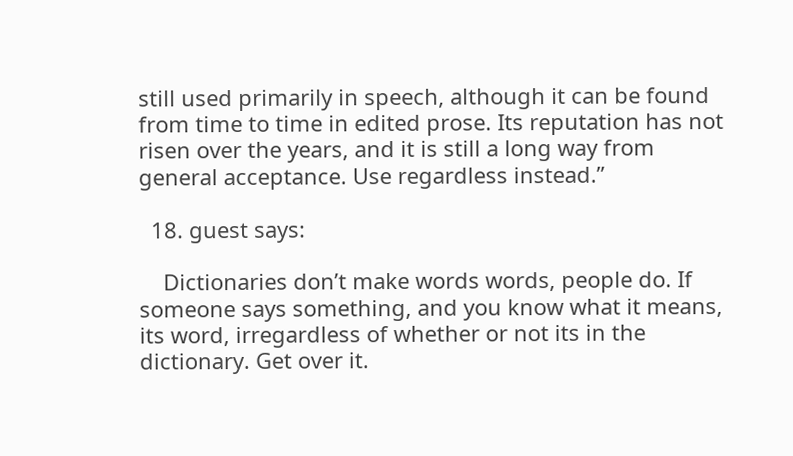still used primarily in speech, although it can be found from time to time in edited prose. Its reputation has not risen over the years, and it is still a long way from general acceptance. Use regardless instead.”

  18. guest says:

    Dictionaries don’t make words words, people do. If someone says something, and you know what it means, its word, irregardless of whether or not its in the dictionary. Get over it.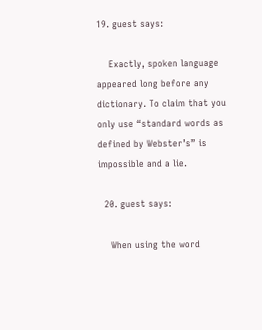19. guest says:

    Exactly, spoken language appeared long before any dictionary. To claim that you only use “standard words as defined by Webster’s” is impossible and a lie.

  20. guest says:

    When using the word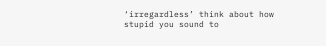‘irregardless’ think about how stupid you sound to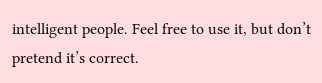intelligent people. Feel free to use it, but don’t pretend it’s correct.